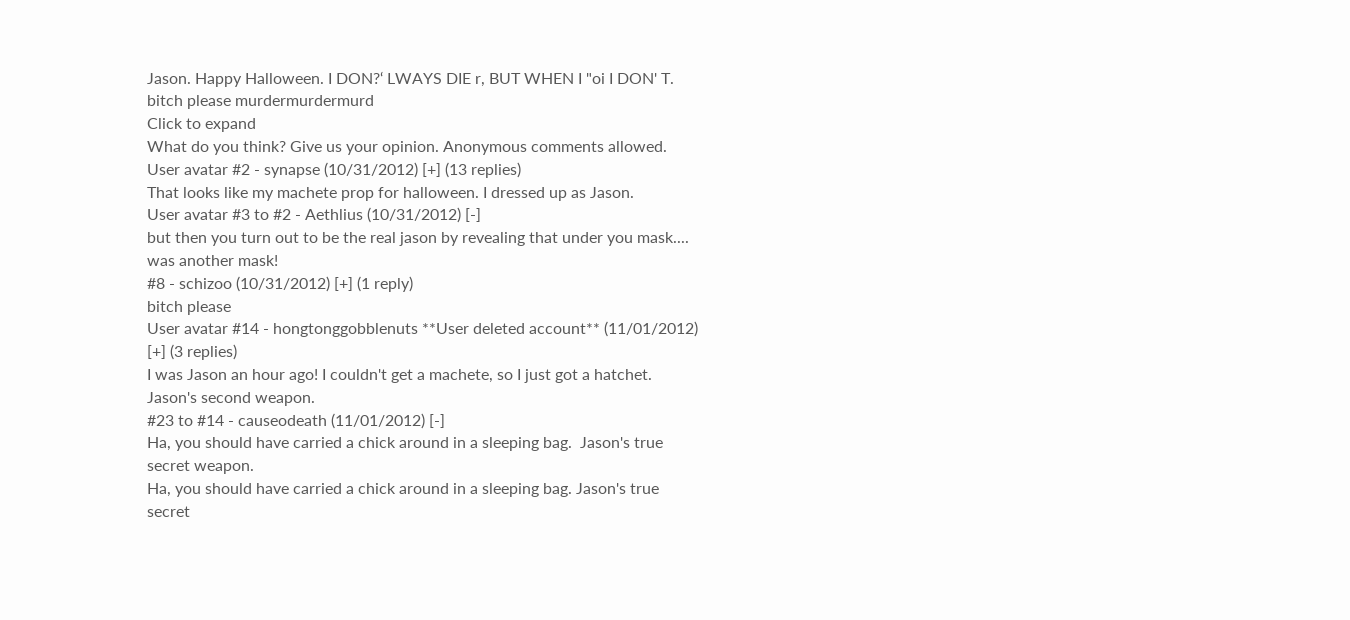Jason. Happy Halloween. I DON?‘ LWAYS DIE r, BUT WHEN I "oi I DON' T. bitch please murdermurdermurd
Click to expand
What do you think? Give us your opinion. Anonymous comments allowed.
User avatar #2 - synapse (10/31/2012) [+] (13 replies)
That looks like my machete prop for halloween. I dressed up as Jason.
User avatar #3 to #2 - Aethlius (10/31/2012) [-]
but then you turn out to be the real jason by revealing that under you mask.... was another mask!
#8 - schizoo (10/31/2012) [+] (1 reply)
bitch please
User avatar #14 - hongtonggobblenuts **User deleted account** (11/01/2012) [+] (3 replies)
I was Jason an hour ago! I couldn't get a machete, so I just got a hatchet. Jason's second weapon.
#23 to #14 - causeodeath (11/01/2012) [-]
Ha, you should have carried a chick around in a sleeping bag.  Jason's true secret weapon.
Ha, you should have carried a chick around in a sleeping bag. Jason's true secret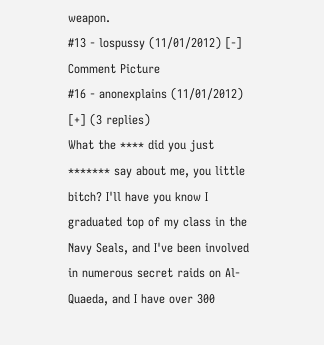weapon.
#13 - lospussy (11/01/2012) [-]
Comment Picture
#16 - anonexplains (11/01/2012) [+] (3 replies)
What the **** did you just ******* say about me, you little bitch? I'll have you know I graduated top of my class in the Navy Seals, and I've been involved in numerous secret raids on Al-Quaeda, and I have over 300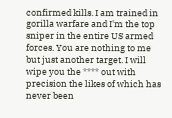confirmed kills. I am trained in gorilla warfare and I'm the top sniper in the entire US armed forces. You are nothing to me but just another target. I will wipe you the **** out with precision the likes of which has never been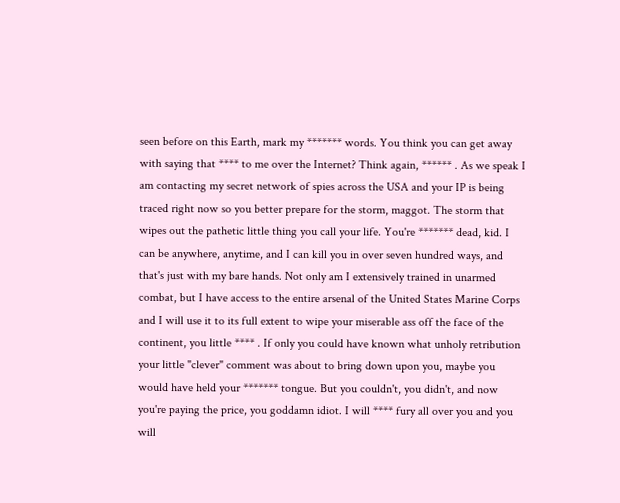seen before on this Earth, mark my ******* words. You think you can get away with saying that **** to me over the Internet? Think again, ****** . As we speak I am contacting my secret network of spies across the USA and your IP is being traced right now so you better prepare for the storm, maggot. The storm that wipes out the pathetic little thing you call your life. You're ******* dead, kid. I can be anywhere, anytime, and I can kill you in over seven hundred ways, and that's just with my bare hands. Not only am I extensively trained in unarmed combat, but I have access to the entire arsenal of the United States Marine Corps and I will use it to its full extent to wipe your miserable ass off the face of the continent, you little **** . If only you could have known what unholy retribution your little "clever" comment was about to bring down upon you, maybe you would have held your ******* tongue. But you couldn't, you didn't, and now you're paying the price, you goddamn idiot. I will **** fury all over you and you will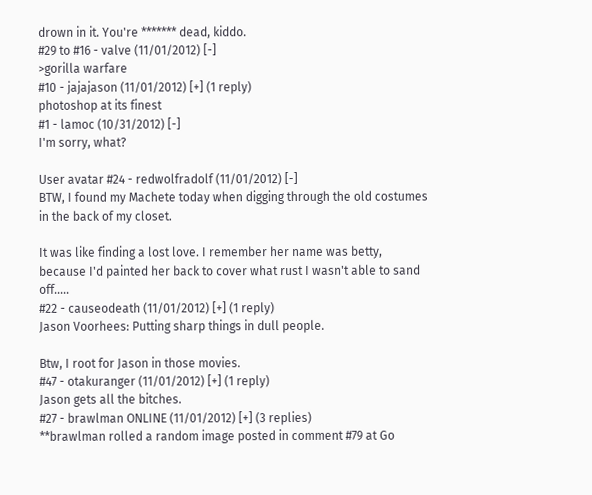drown in it. You're ******* dead, kiddo.
#29 to #16 - valve (11/01/2012) [-]
>gorilla warfare
#10 - jajajason (11/01/2012) [+] (1 reply)
photoshop at its finest
#1 - lamoc (10/31/2012) [-]
I'm sorry, what?

User avatar #24 - redwolfradolf (11/01/2012) [-]
BTW, I found my Machete today when digging through the old costumes in the back of my closet.

It was like finding a lost love. I remember her name was betty, because I'd painted her back to cover what rust I wasn't able to sand off.....
#22 - causeodeath (11/01/2012) [+] (1 reply)
Jason Voorhees: Putting sharp things in dull people.

Btw, I root for Jason in those movies.
#47 - otakuranger (11/01/2012) [+] (1 reply)
Jason gets all the bitches.
#27 - brawlman ONLINE (11/01/2012) [+] (3 replies)
**brawlman rolled a random image posted in comment #79 at Go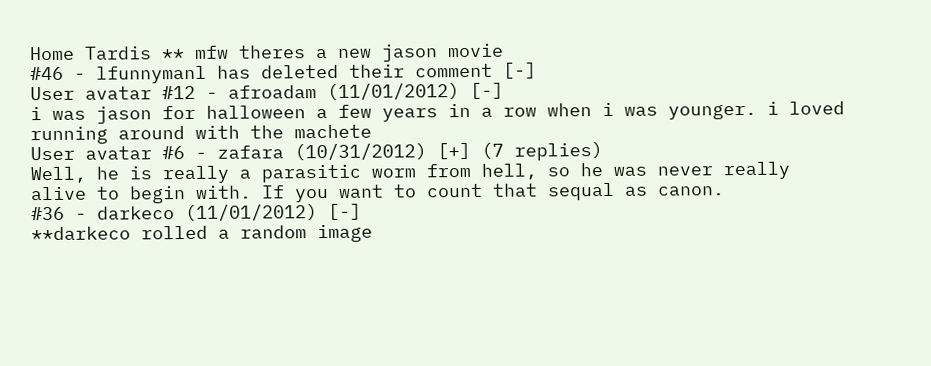Home Tardis ** mfw theres a new jason movie
#46 - lfunnymanl has deleted their comment [-]
User avatar #12 - afroadam (11/01/2012) [-]
i was jason for halloween a few years in a row when i was younger. i loved running around with the machete
User avatar #6 - zafara (10/31/2012) [+] (7 replies)
Well, he is really a parasitic worm from hell, so he was never really alive to begin with. If you want to count that sequal as canon.
#36 - darkeco (11/01/2012) [-]
**darkeco rolled a random image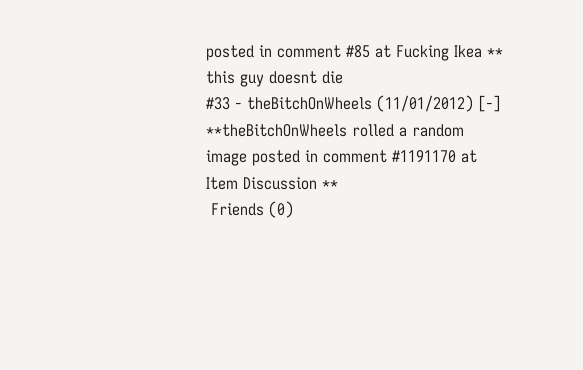posted in comment #85 at Fucking Ikea ** this guy doesnt die
#33 - theBitchOnWheels (11/01/2012) [-]
**theBitchOnWheels rolled a random image posted in comment #1191170 at Item Discussion **
 Friends (0)